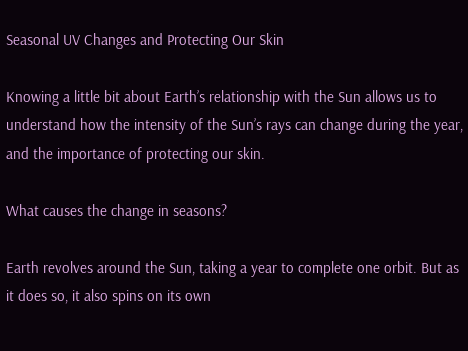Seasonal UV Changes and Protecting Our Skin

Knowing a little bit about Earth’s relationship with the Sun allows us to understand how the intensity of the Sun’s rays can change during the year, and the importance of protecting our skin.

What causes the change in seasons?

Earth revolves around the Sun, taking a year to complete one orbit. But as it does so, it also spins on its own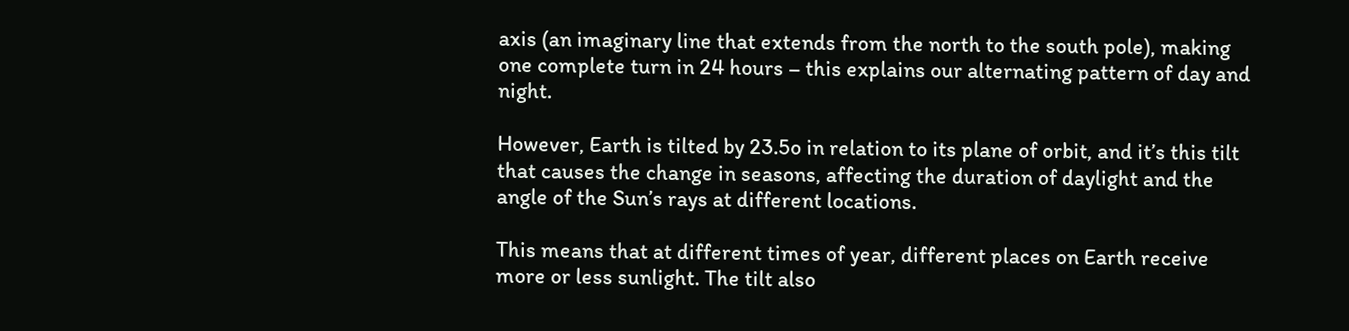axis (an imaginary line that extends from the north to the south pole), making one complete turn in 24 hours – this explains our alternating pattern of day and night.

However, Earth is tilted by 23.5o in relation to its plane of orbit, and it’s this tilt that causes the change in seasons, affecting the duration of daylight and the angle of the Sun’s rays at different locations.

This means that at different times of year, different places on Earth receive more or less sunlight. The tilt also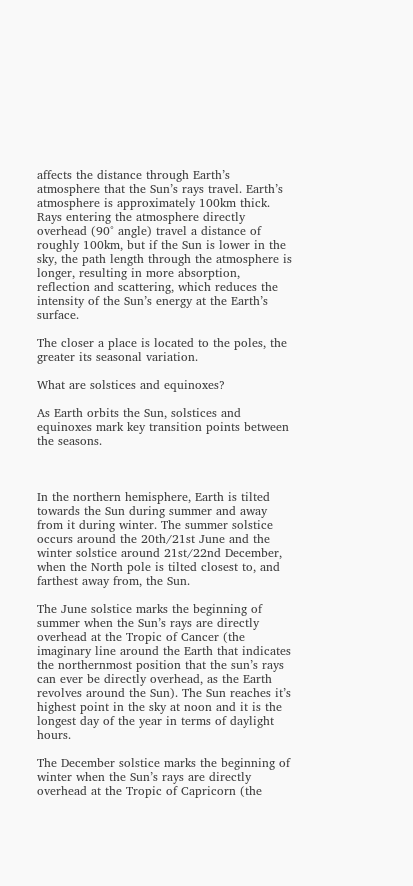affects the distance through Earth’s atmosphere that the Sun’s rays travel. Earth’s atmosphere is approximately 100km thick. Rays entering the atmosphere directly overhead (90° angle) travel a distance of roughly 100km, but if the Sun is lower in the sky, the path length through the atmosphere is longer, resulting in more absorption, reflection and scattering, which reduces the intensity of the Sun’s energy at the Earth’s surface.

The closer a place is located to the poles, the greater its seasonal variation.

What are solstices and equinoxes?

As Earth orbits the Sun, solstices and equinoxes mark key transition points between the seasons.



In the northern hemisphere, Earth is tilted towards the Sun during summer and away from it during winter. The summer solstice occurs around the 20th/21st June and the winter solstice around 21st/22nd December, when the North pole is tilted closest to, and farthest away from, the Sun.

The June solstice marks the beginning of summer when the Sun’s rays are directly overhead at the Tropic of Cancer (the imaginary line around the Earth that indicates the northernmost position that the sun’s rays can ever be directly overhead, as the Earth revolves around the Sun). The Sun reaches it’s highest point in the sky at noon and it is the longest day of the year in terms of daylight hours.

The December solstice marks the beginning of winter when the Sun’s rays are directly overhead at the Tropic of Capricorn (the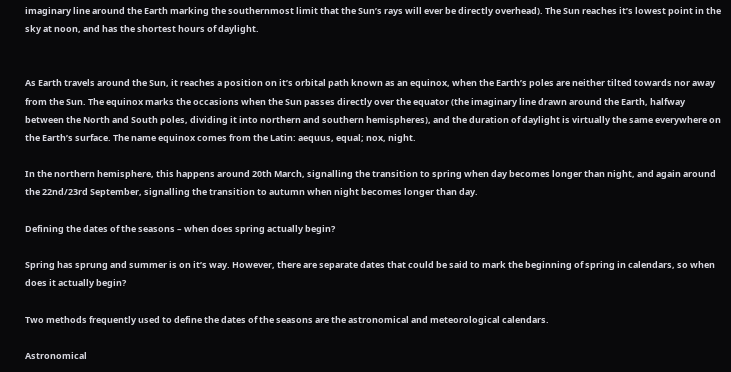imaginary line around the Earth marking the southernmost limit that the Sun’s rays will ever be directly overhead). The Sun reaches it’s lowest point in the sky at noon, and has the shortest hours of daylight.


As Earth travels around the Sun, it reaches a position on it’s orbital path known as an equinox, when the Earth’s poles are neither tilted towards nor away from the Sun. The equinox marks the occasions when the Sun passes directly over the equator (the imaginary line drawn around the Earth, halfway between the North and South poles, dividing it into northern and southern hemispheres), and the duration of daylight is virtually the same everywhere on the Earth’s surface. The name equinox comes from the Latin: aequus, equal; nox, night.

In the northern hemisphere, this happens around 20th March, signalling the transition to spring when day becomes longer than night, and again around the 22nd/23rd September, signalling the transition to autumn when night becomes longer than day.

Defining the dates of the seasons – when does spring actually begin?

Spring has sprung and summer is on it’s way. However, there are separate dates that could be said to mark the beginning of spring in calendars, so when does it actually begin?

Two methods frequently used to define the dates of the seasons are the astronomical and meteorological calendars.

Astronomical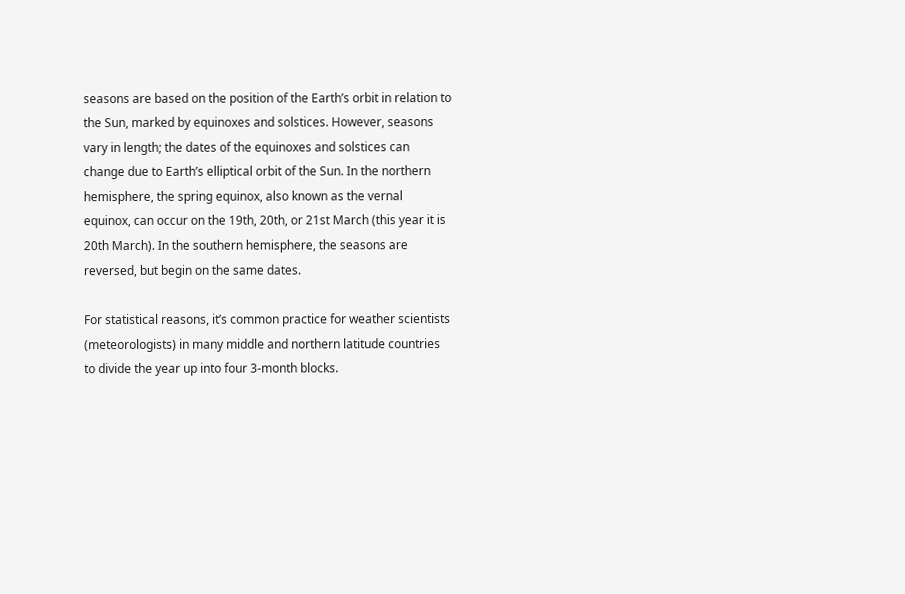seasons are based on the position of the Earth’s orbit in relation to the Sun, marked by equinoxes and solstices. However, seasons vary in length; the dates of the equinoxes and solstices can change due to Earth’s elliptical orbit of the Sun. In the northern hemisphere, the spring equinox, also known as the vernal equinox, can occur on the 19th, 20th, or 21st March (this year it is 20th March). In the southern hemisphere, the seasons are reversed, but begin on the same dates.

For statistical reasons, it’s common practice for weather scientists (meteorologists) in many middle and northern latitude countries to divide the year up into four 3-month blocks.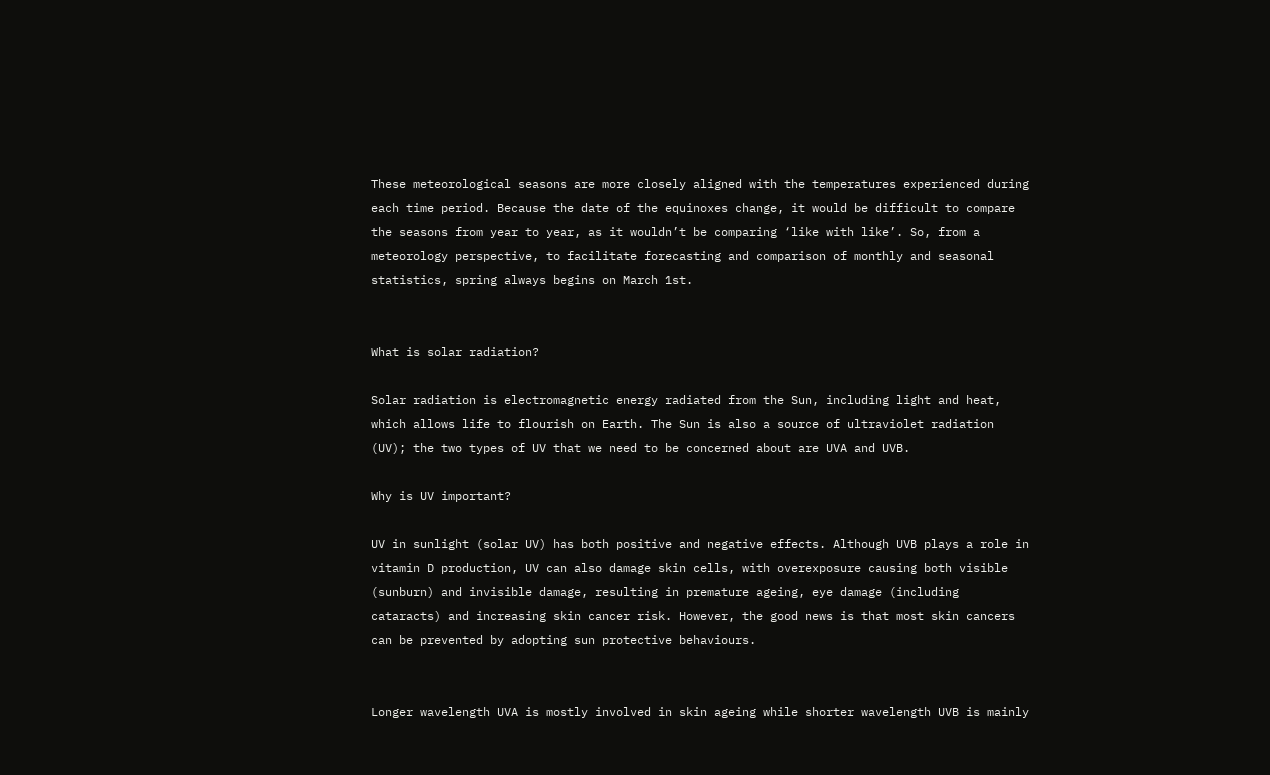These meteorological seasons are more closely aligned with the temperatures experienced during each time period. Because the date of the equinoxes change, it would be difficult to compare the seasons from year to year, as it wouldn’t be comparing ‘like with like’. So, from a meteorology perspective, to facilitate forecasting and comparison of monthly and seasonal statistics, spring always begins on March 1st.


What is solar radiation?

Solar radiation is electromagnetic energy radiated from the Sun, including light and heat, which allows life to flourish on Earth. The Sun is also a source of ultraviolet radiation (UV); the two types of UV that we need to be concerned about are UVA and UVB.

Why is UV important?

UV in sunlight (solar UV) has both positive and negative effects. Although UVB plays a role in vitamin D production, UV can also damage skin cells, with overexposure causing both visible (sunburn) and invisible damage, resulting in premature ageing, eye damage (including cataracts) and increasing skin cancer risk. However, the good news is that most skin cancers can be prevented by adopting sun protective behaviours.


Longer wavelength UVA is mostly involved in skin ageing while shorter wavelength UVB is mainly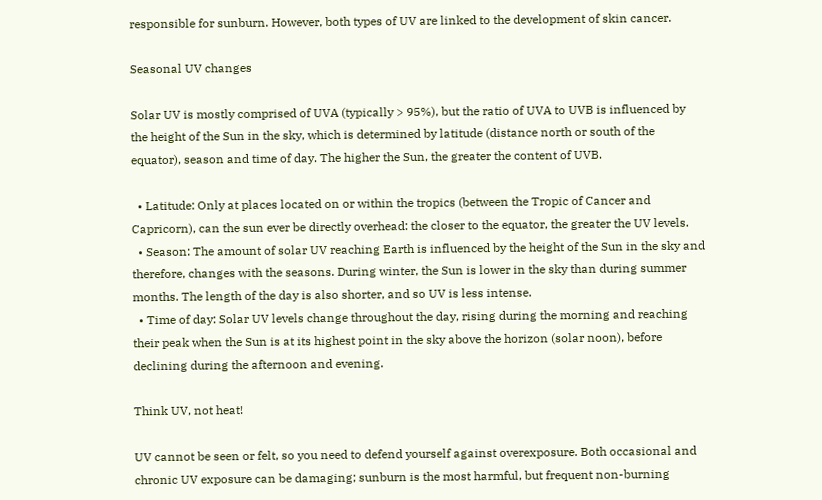responsible for sunburn. However, both types of UV are linked to the development of skin cancer.

Seasonal UV changes

Solar UV is mostly comprised of UVA (typically > 95%), but the ratio of UVA to UVB is influenced by the height of the Sun in the sky, which is determined by latitude (distance north or south of the equator), season and time of day. The higher the Sun, the greater the content of UVB.

  • Latitude: Only at places located on or within the tropics (between the Tropic of Cancer and Capricorn), can the sun ever be directly overhead: the closer to the equator, the greater the UV levels.
  • Season: The amount of solar UV reaching Earth is influenced by the height of the Sun in the sky and therefore, changes with the seasons. During winter, the Sun is lower in the sky than during summer months. The length of the day is also shorter, and so UV is less intense.
  • Time of day: Solar UV levels change throughout the day, rising during the morning and reaching their peak when the Sun is at its highest point in the sky above the horizon (solar noon), before declining during the afternoon and evening.

Think UV, not heat!

UV cannot be seen or felt, so you need to defend yourself against overexposure. Both occasional and chronic UV exposure can be damaging; sunburn is the most harmful, but frequent non-burning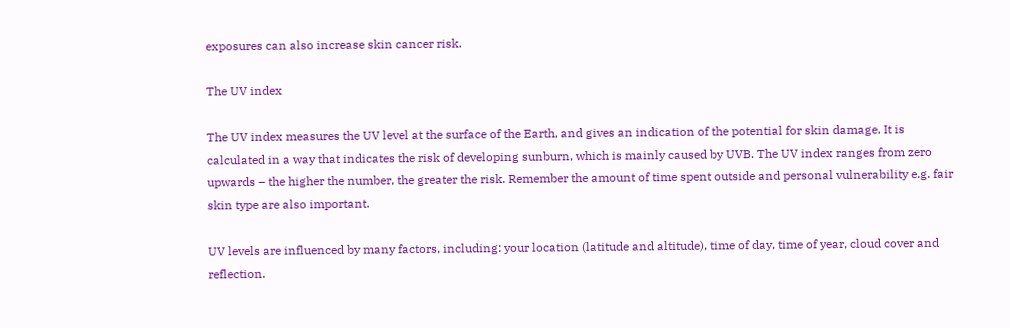exposures can also increase skin cancer risk.

The UV index

The UV index measures the UV level at the surface of the Earth, and gives an indication of the potential for skin damage. It is calculated in a way that indicates the risk of developing sunburn, which is mainly caused by UVB. The UV index ranges from zero upwards – the higher the number, the greater the risk. Remember the amount of time spent outside and personal vulnerability e.g. fair skin type are also important.

UV levels are influenced by many factors, including: your location (latitude and altitude), time of day, time of year, cloud cover and reflection.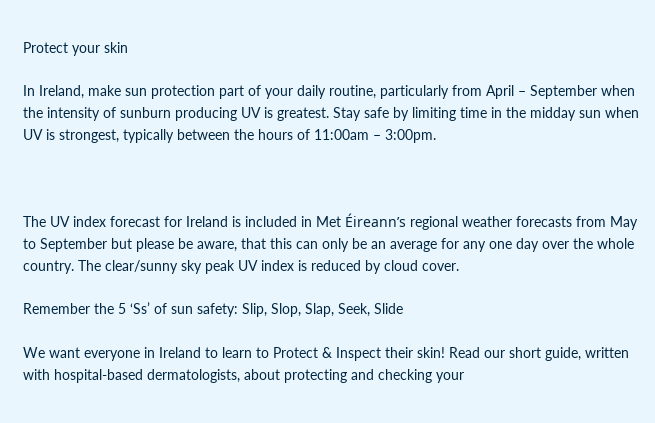Protect your skin

In Ireland, make sun protection part of your daily routine, particularly from April – September when the intensity of sunburn producing UV is greatest. Stay safe by limiting time in the midday sun when UV is strongest, typically between the hours of 11:00am – 3:00pm.



The UV index forecast for Ireland is included in Met Éireann’s regional weather forecasts from May to September but please be aware, that this can only be an average for any one day over the whole country. The clear/sunny sky peak UV index is reduced by cloud cover.

Remember the 5 ‘Ss’ of sun safety: Slip, Slop, Slap, Seek, Slide

We want everyone in Ireland to learn to Protect & Inspect their skin! Read our short guide, written with hospital-based dermatologists, about protecting and checking your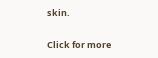skin.

Click for more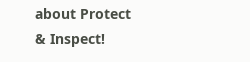about Protect & Inspect!